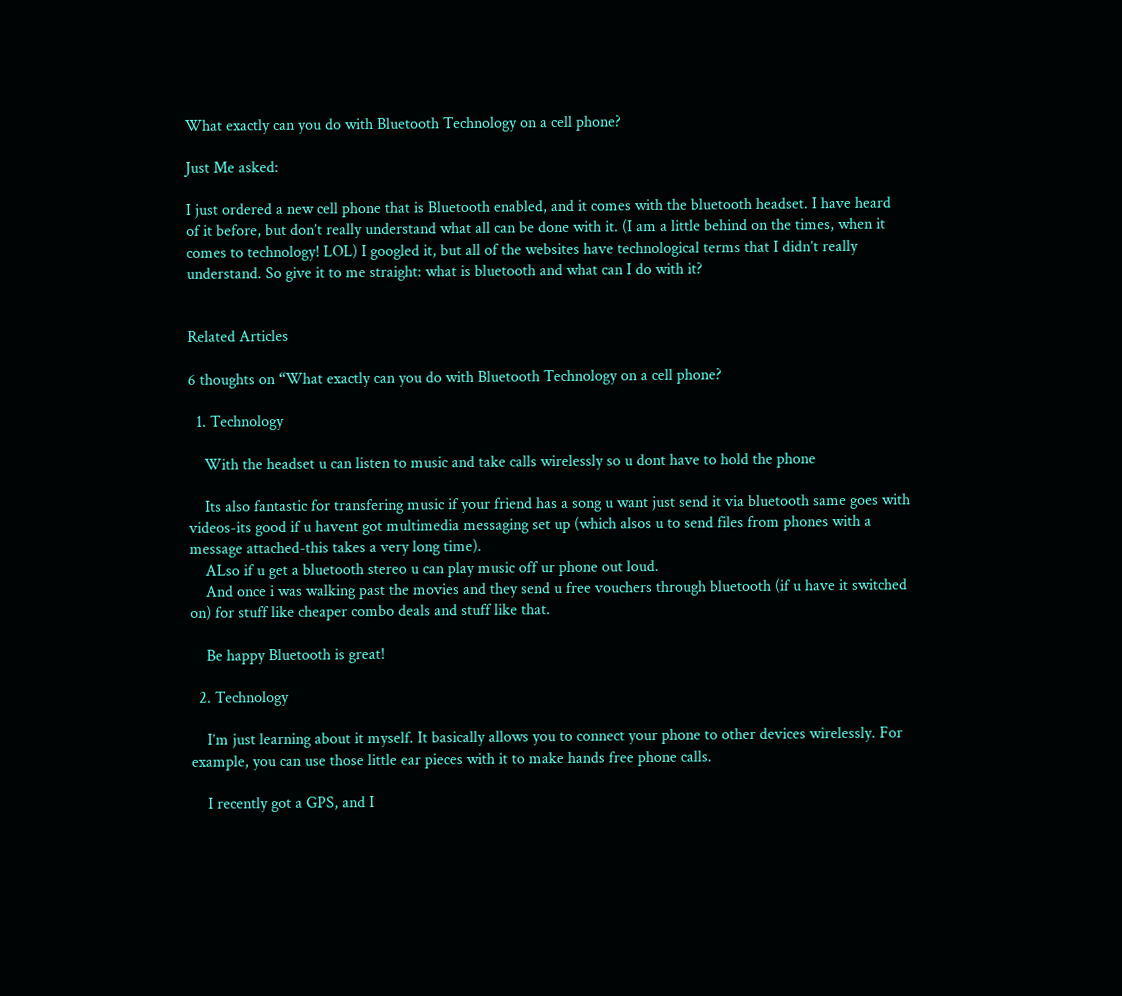What exactly can you do with Bluetooth Technology on a cell phone?

Just Me asked:

I just ordered a new cell phone that is Bluetooth enabled, and it comes with the bluetooth headset. I have heard of it before, but don’t really understand what all can be done with it. (I am a little behind on the times, when it comes to technology! LOL) I googled it, but all of the websites have technological terms that I didn’t really understand. So give it to me straight: what is bluetooth and what can I do with it?


Related Articles

6 thoughts on “What exactly can you do with Bluetooth Technology on a cell phone?

  1. Technology

    With the headset u can listen to music and take calls wirelessly so u dont have to hold the phone

    Its also fantastic for transfering music if your friend has a song u want just send it via bluetooth same goes with videos-its good if u havent got multimedia messaging set up (which alsos u to send files from phones with a message attached-this takes a very long time).
    ALso if u get a bluetooth stereo u can play music off ur phone out loud.
    And once i was walking past the movies and they send u free vouchers through bluetooth (if u have it switched on) for stuff like cheaper combo deals and stuff like that.

    Be happy Bluetooth is great!

  2. Technology

    I’m just learning about it myself. It basically allows you to connect your phone to other devices wirelessly. For example, you can use those little ear pieces with it to make hands free phone calls.

    I recently got a GPS, and I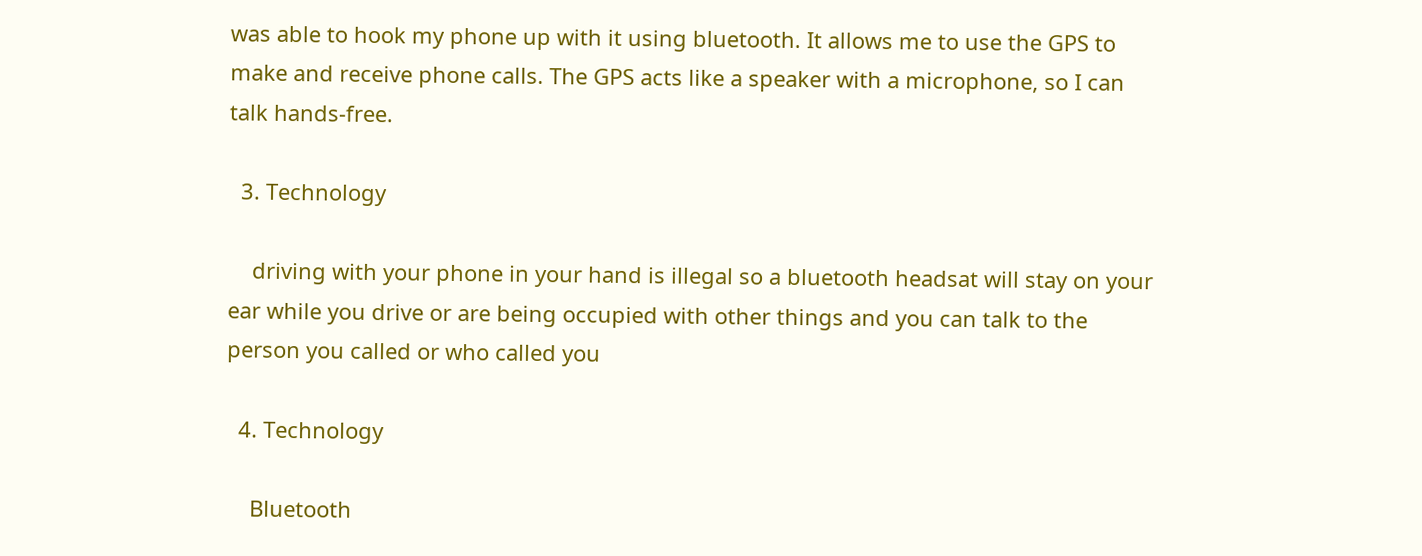was able to hook my phone up with it using bluetooth. It allows me to use the GPS to make and receive phone calls. The GPS acts like a speaker with a microphone, so I can talk hands-free.

  3. Technology

    driving with your phone in your hand is illegal so a bluetooth headsat will stay on your ear while you drive or are being occupied with other things and you can talk to the person you called or who called you

  4. Technology

    Bluetooth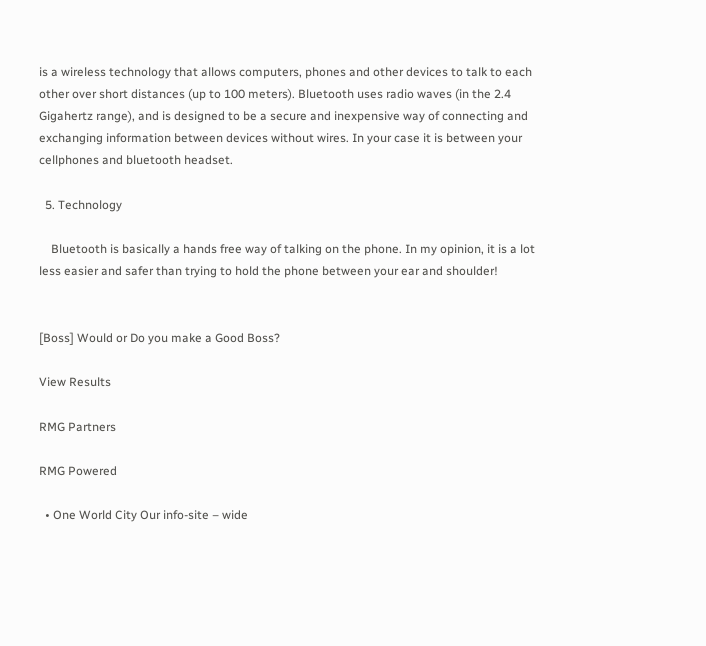is a wireless technology that allows computers, phones and other devices to talk to each other over short distances (up to 100 meters). Bluetooth uses radio waves (in the 2.4 Gigahertz range), and is designed to be a secure and inexpensive way of connecting and exchanging information between devices without wires. In your case it is between your cellphones and bluetooth headset.

  5. Technology

    Bluetooth is basically a hands free way of talking on the phone. In my opinion, it is a lot less easier and safer than trying to hold the phone between your ear and shoulder!


[Boss] Would or Do you make a Good Boss?

View Results

RMG Partners

RMG Powered

  • One World City Our info-site – wide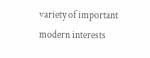variety of important modern interests